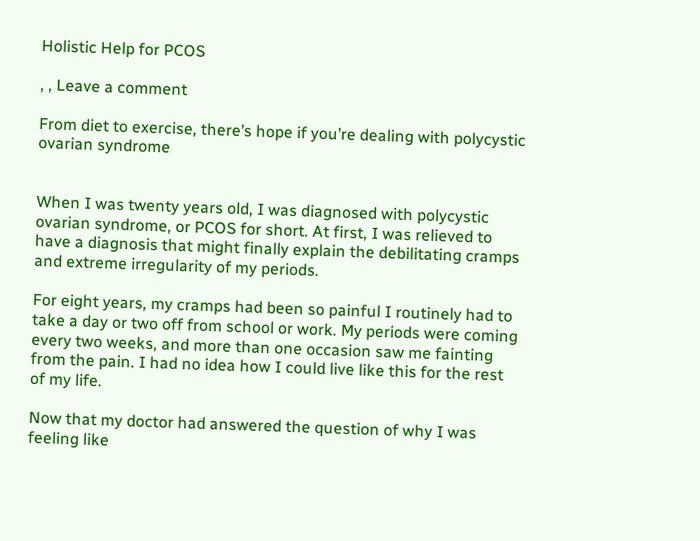Holistic Help for PCOS

, , Leave a comment

From diet to exercise, there’s hope if you’re dealing with polycystic ovarian syndrome


When I was twenty years old, I was diagnosed with polycystic ovarian syndrome, or PCOS for short. At first, I was relieved to have a diagnosis that might finally explain the debilitating cramps and extreme irregularity of my periods.

For eight years, my cramps had been so painful I routinely had to take a day or two off from school or work. My periods were coming every two weeks, and more than one occasion saw me fainting from the pain. I had no idea how I could live like this for the rest of my life.

Now that my doctor had answered the question of why I was feeling like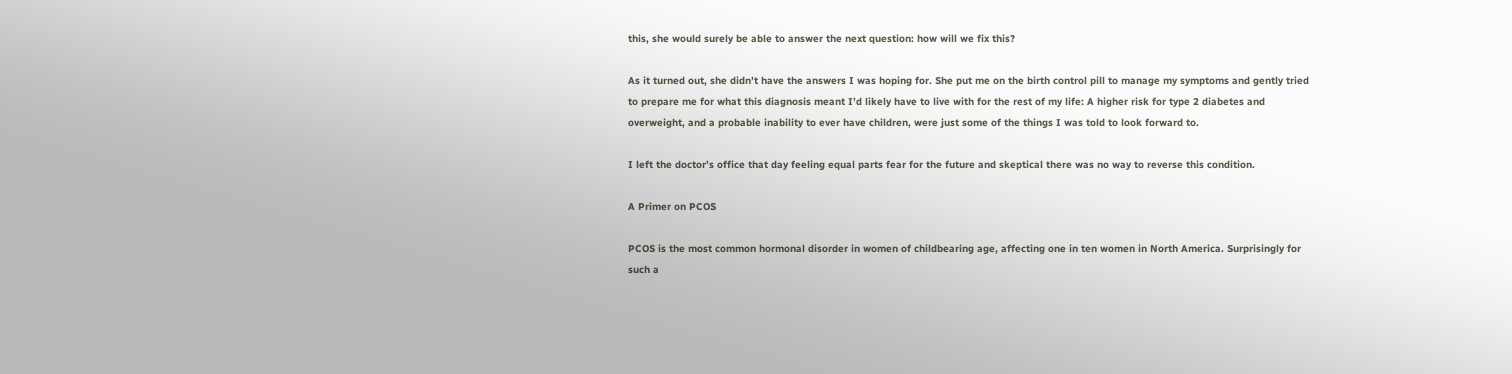this, she would surely be able to answer the next question: how will we fix this?

As it turned out, she didn’t have the answers I was hoping for. She put me on the birth control pill to manage my symptoms and gently tried to prepare me for what this diagnosis meant I’d likely have to live with for the rest of my life: A higher risk for type 2 diabetes and overweight, and a probable inability to ever have children, were just some of the things I was told to look forward to.

I left the doctor’s office that day feeling equal parts fear for the future and skeptical there was no way to reverse this condition.

A Primer on PCOS

PCOS is the most common hormonal disorder in women of childbearing age, affecting one in ten women in North America. Surprisingly for such a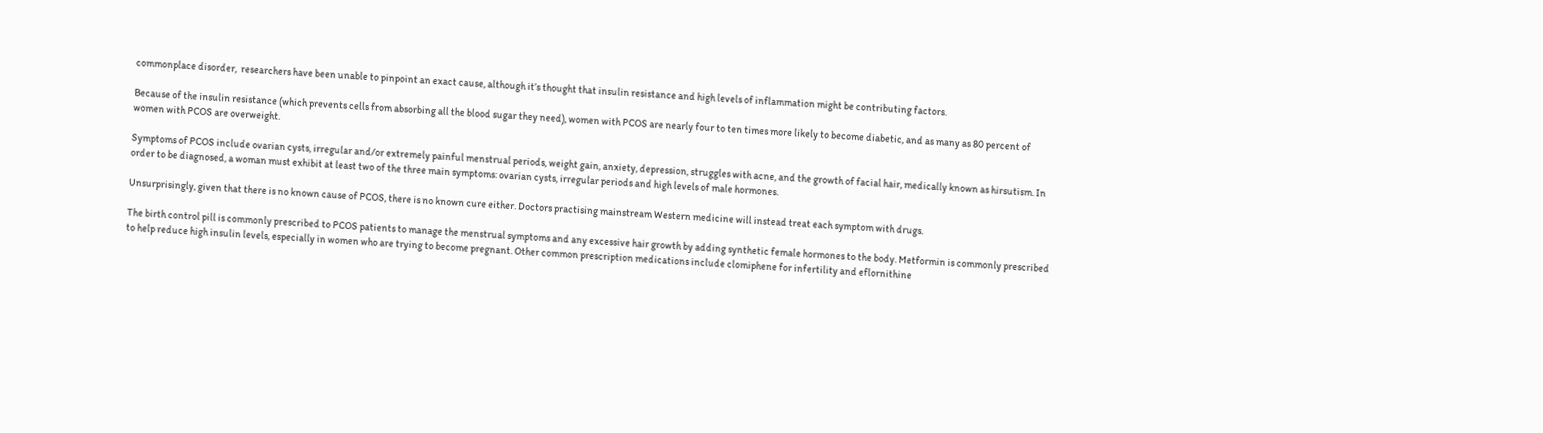commonplace disorder,  researchers have been unable to pinpoint an exact cause, although it’s thought that insulin resistance and high levels of inflammation might be contributing factors.

Because of the insulin resistance (which prevents cells from absorbing all the blood sugar they need), women with PCOS are nearly four to ten times more likely to become diabetic, and as many as 80 percent of women with PCOS are overweight.

Symptoms of PCOS include ovarian cysts, irregular and/or extremely painful menstrual periods, weight gain, anxiety, depression, struggles with acne, and the growth of facial hair, medically known as hirsutism. In order to be diagnosed, a woman must exhibit at least two of the three main symptoms: ovarian cysts, irregular periods and high levels of male hormones.

Unsurprisingly, given that there is no known cause of PCOS, there is no known cure either. Doctors practising mainstream Western medicine will instead treat each symptom with drugs.

The birth control pill is commonly prescribed to PCOS patients to manage the menstrual symptoms and any excessive hair growth by adding synthetic female hormones to the body. Metformin is commonly prescribed to help reduce high insulin levels, especially in women who are trying to become pregnant. Other common prescription medications include clomiphene for infertility and eflornithine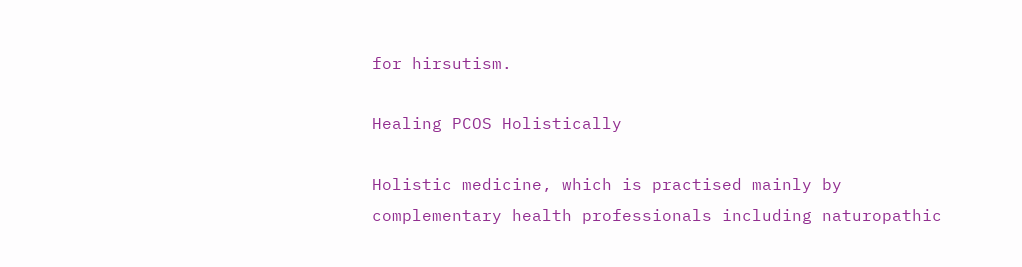for hirsutism.

Healing PCOS Holistically

Holistic medicine, which is practised mainly by complementary health professionals including naturopathic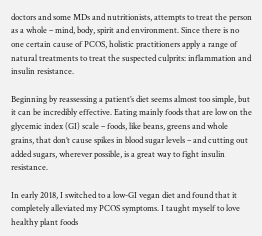doctors and some MDs and nutritionists, attempts to treat the person as a whole – mind, body, spirit and environment. Since there is no one certain cause of PCOS, holistic practitioners apply a range of natural treatments to treat the suspected culprits: inflammation and insulin resistance.

Beginning by reassessing a patient’s diet seems almost too simple, but it can be incredibly effective. Eating mainly foods that are low on the glycemic index (GI) scale – foods, like beans, greens and whole grains, that don’t cause spikes in blood sugar levels – and cutting out added sugars, wherever possible, is a great way to fight insulin resistance.

In early 2018, I switched to a low-GI vegan diet and found that it completely alleviated my PCOS symptoms. I taught myself to love healthy plant foods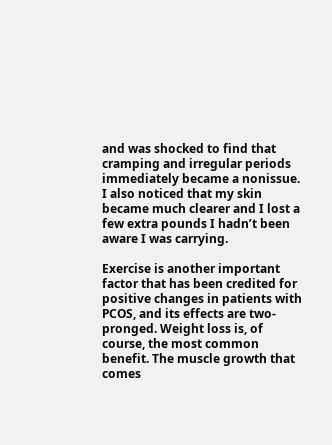and was shocked to find that cramping and irregular periods immediately became a nonissue. I also noticed that my skin became much clearer and I lost a few extra pounds I hadn’t been aware I was carrying.

Exercise is another important factor that has been credited for positive changes in patients with PCOS, and its effects are two-pronged. Weight loss is, of course, the most common benefit. The muscle growth that comes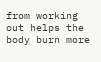from working out helps the body burn more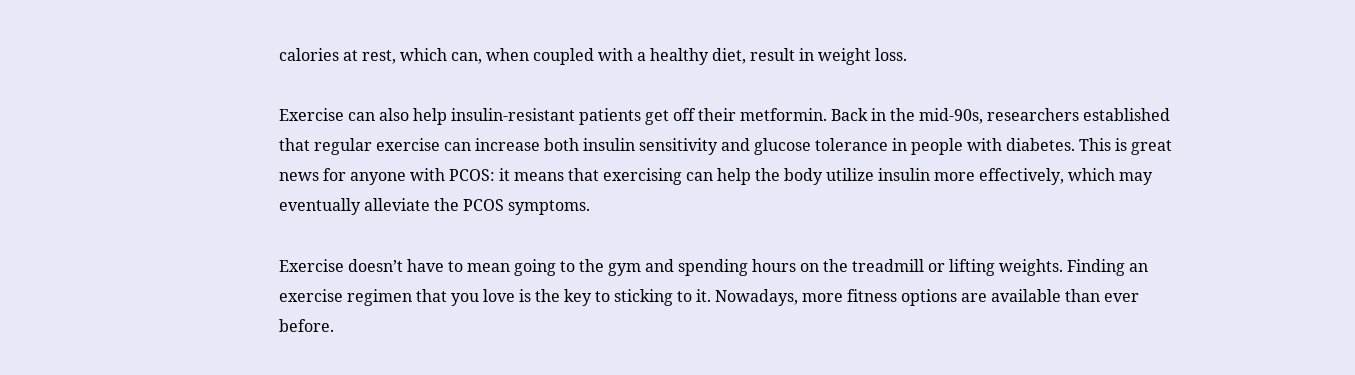calories at rest, which can, when coupled with a healthy diet, result in weight loss.

Exercise can also help insulin-resistant patients get off their metformin. Back in the mid-90s, researchers established that regular exercise can increase both insulin sensitivity and glucose tolerance in people with diabetes. This is great news for anyone with PCOS: it means that exercising can help the body utilize insulin more effectively, which may eventually alleviate the PCOS symptoms.

Exercise doesn’t have to mean going to the gym and spending hours on the treadmill or lifting weights. Finding an exercise regimen that you love is the key to sticking to it. Nowadays, more fitness options are available than ever before.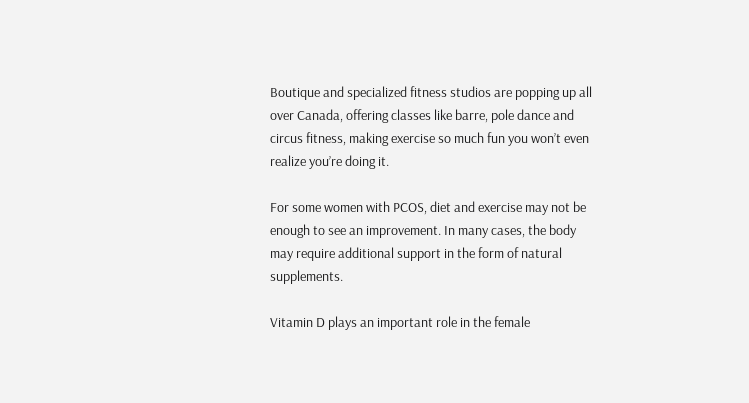Boutique and specialized fitness studios are popping up all over Canada, offering classes like barre, pole dance and circus fitness, making exercise so much fun you won’t even realize you’re doing it.

For some women with PCOS, diet and exercise may not be enough to see an improvement. In many cases, the body may require additional support in the form of natural supplements.

Vitamin D plays an important role in the female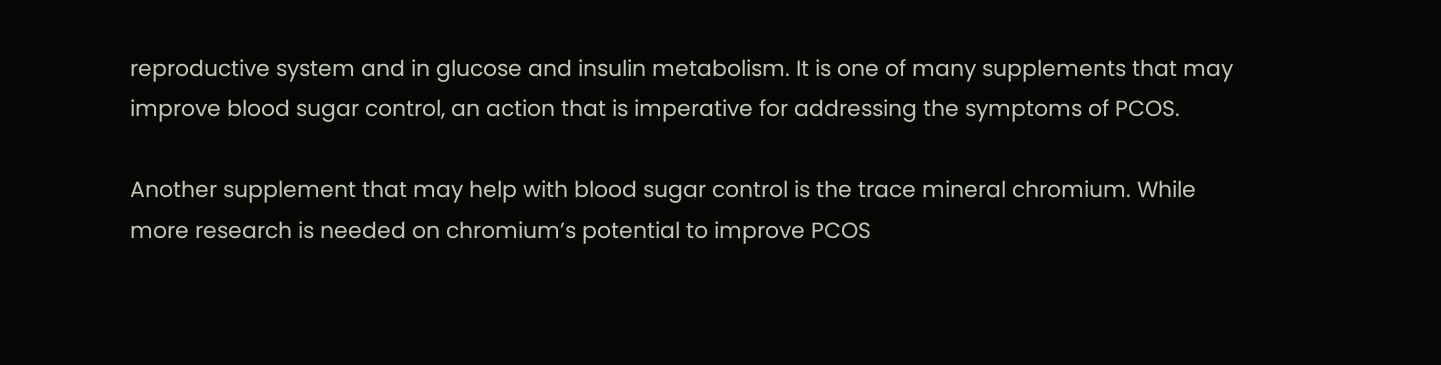reproductive system and in glucose and insulin metabolism. It is one of many supplements that may improve blood sugar control, an action that is imperative for addressing the symptoms of PCOS.

Another supplement that may help with blood sugar control is the trace mineral chromium. While more research is needed on chromium’s potential to improve PCOS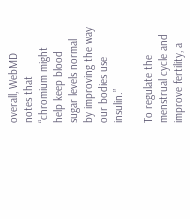overall, WebMD notes that  “chromium might help keep blood sugar levels normal by improving the way our bodies use insulin.”

To regulate the menstrual cycle and improve fertility, a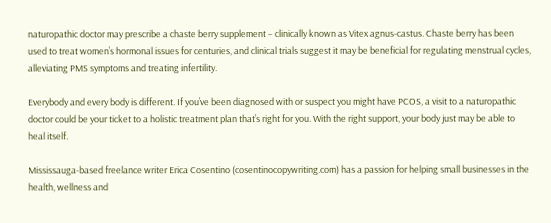naturopathic doctor may prescribe a chaste berry supplement – clinically known as Vitex agnus-castus. Chaste berry has been used to treat women’s hormonal issues for centuries, and clinical trials suggest it may be beneficial for regulating menstrual cycles, alleviating PMS symptoms and treating infertility.

Everybody and every body is different. If you’ve been diagnosed with or suspect you might have PCOS, a visit to a naturopathic doctor could be your ticket to a holistic treatment plan that’s right for you. With the right support, your body just may be able to heal itself.

Mississauga-based freelance writer Erica Cosentino (cosentinocopywriting.com) has a passion for helping small businesses in the health, wellness and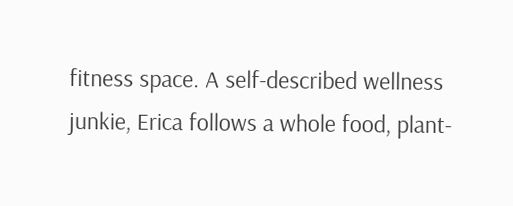fitness space. A self-described wellness junkie, Erica follows a whole food, plant-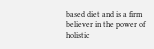based diet and is a firm believer in the power of holistic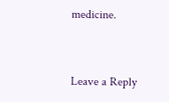medicine.


Leave a Reply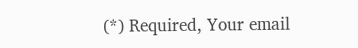(*) Required, Your email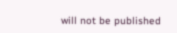will not be published